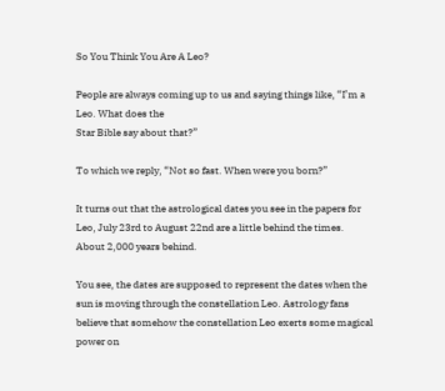So You Think You Are A Leo?

People are always coming up to us and saying things like, “I’m a Leo. What does the
Star Bible say about that?”

To which we reply, “Not so fast. When were you born?”

It turns out that the astrological dates you see in the papers for Leo, July 23rd to August 22nd are a little behind the times. About 2,000 years behind.

You see, the dates are supposed to represent the dates when the sun is moving through the constellation Leo. Astrology fans believe that somehow the constellation Leo exerts some magical power on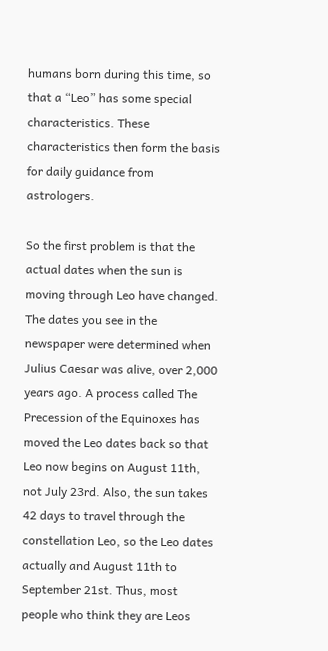humans born during this time, so that a “Leo” has some special characteristics. These characteristics then form the basis for daily guidance from astrologers.

So the first problem is that the actual dates when the sun is moving through Leo have changed. The dates you see in the newspaper were determined when Julius Caesar was alive, over 2,000 years ago. A process called The Precession of the Equinoxes has moved the Leo dates back so that Leo now begins on August 11th, not July 23rd. Also, the sun takes 42 days to travel through the constellation Leo, so the Leo dates actually and August 11th to September 21st. Thus, most people who think they are Leos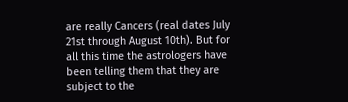are really Cancers (real dates July 21st through August 10th). But for all this time the astrologers have been telling them that they are subject to the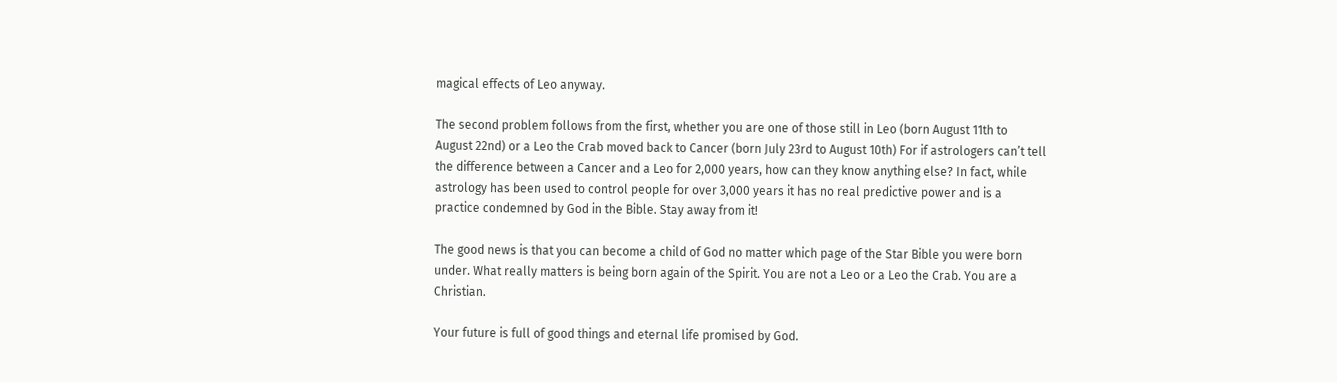magical effects of Leo anyway.

The second problem follows from the first, whether you are one of those still in Leo (born August 11th to August 22nd) or a Leo the Crab moved back to Cancer (born July 23rd to August 10th) For if astrologers can’t tell the difference between a Cancer and a Leo for 2,000 years, how can they know anything else? In fact, while astrology has been used to control people for over 3,000 years it has no real predictive power and is a practice condemned by God in the Bible. Stay away from it!

The good news is that you can become a child of God no matter which page of the Star Bible you were born under. What really matters is being born again of the Spirit. You are not a Leo or a Leo the Crab. You are a Christian.

Your future is full of good things and eternal life promised by God.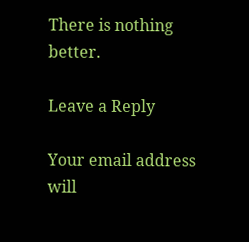There is nothing better.

Leave a Reply

Your email address will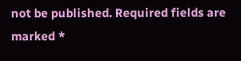not be published. Required fields are marked *